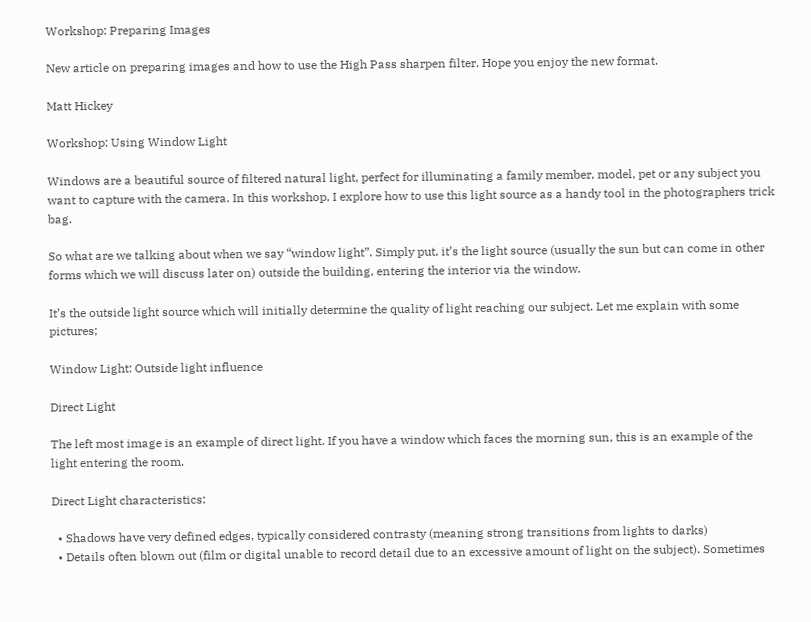Workshop: Preparing Images

New article on preparing images and how to use the High Pass sharpen filter. Hope you enjoy the new format.

Matt Hickey

Workshop: Using Window Light

Windows are a beautiful source of filtered natural light, perfect for illuminating a family member, model, pet or any subject you want to capture with the camera. In this workshop, I explore how to use this light source as a handy tool in the photographers trick bag.

So what are we talking about when we say “window light”. Simply put, it’s the light source (usually the sun but can come in other forms which we will discuss later on) outside the building, entering the interior via the window.

It’s the outside light source which will initially determine the quality of light reaching our subject. Let me explain with some pictures;

Window Light: Outside light influence

Direct Light

The left most image is an example of direct light. If you have a window which faces the morning sun, this is an example of the light entering the room.

Direct Light characteristics:

  • Shadows have very defined edges, typically considered contrasty (meaning strong transitions from lights to darks)
  • Details often blown out (film or digital unable to record detail due to an excessive amount of light on the subject). Sometimes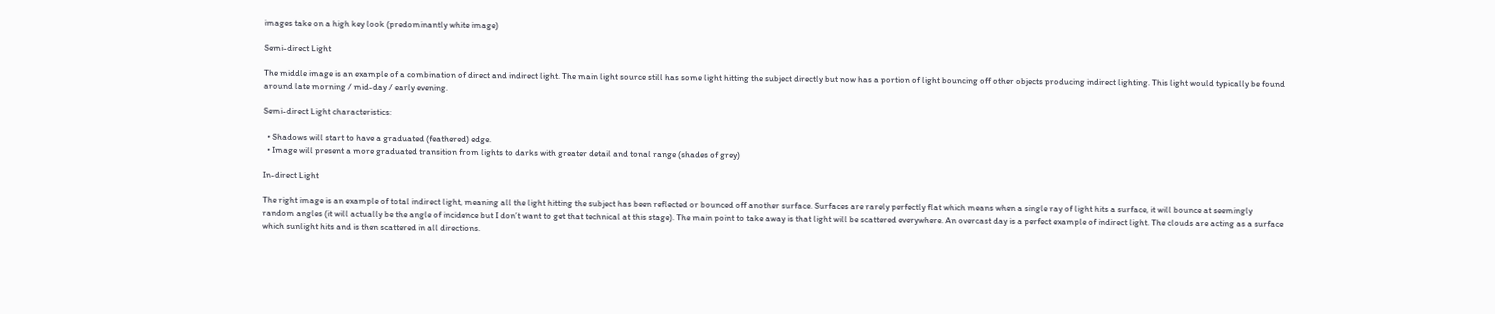images take on a high key look (predominantly white image)

Semi-direct Light

The middle image is an example of a combination of direct and indirect light. The main light source still has some light hitting the subject directly but now has a portion of light bouncing off other objects producing indirect lighting. This light would typically be found around late morning / mid-day / early evening.

Semi-direct Light characteristics:

  • Shadows will start to have a graduated (feathered) edge.
  • Image will present a more graduated transition from lights to darks with greater detail and tonal range (shades of grey)

In-direct Light

The right image is an example of total indirect light, meaning all the light hitting the subject has been reflected or bounced off another surface. Surfaces are rarely perfectly flat which means when a single ray of light hits a surface, it will bounce at seemingly random angles (it will actually be the angle of incidence but I don’t want to get that technical at this stage). The main point to take away is that light will be scattered everywhere. An overcast day is a perfect example of indirect light. The clouds are acting as a surface which sunlight hits and is then scattered in all directions.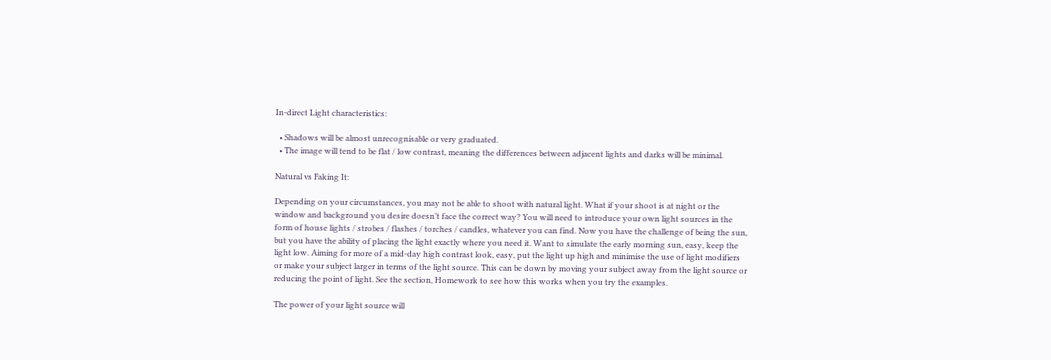In-direct Light characteristics:

  • Shadows will be almost unrecognisable or very graduated.
  • The image will tend to be flat / low contrast, meaning the differences between adjacent lights and darks will be minimal.

Natural vs Faking It:

Depending on your circumstances, you may not be able to shoot with natural light. What if your shoot is at night or the window and background you desire doesn’t face the correct way? You will need to introduce your own light sources in the form of house lights / strobes / flashes / torches / candles, whatever you can find. Now you have the challenge of being the sun, but you have the ability of placing the light exactly where you need it. Want to simulate the early morning sun, easy, keep the light low. Aiming for more of a mid-day high contrast look, easy, put the light up high and minimise the use of light modifiers or make your subject larger in terms of the light source. This can be down by moving your subject away from the light source or reducing the point of light. See the section, Homework to see how this works when you try the examples.

The power of your light source will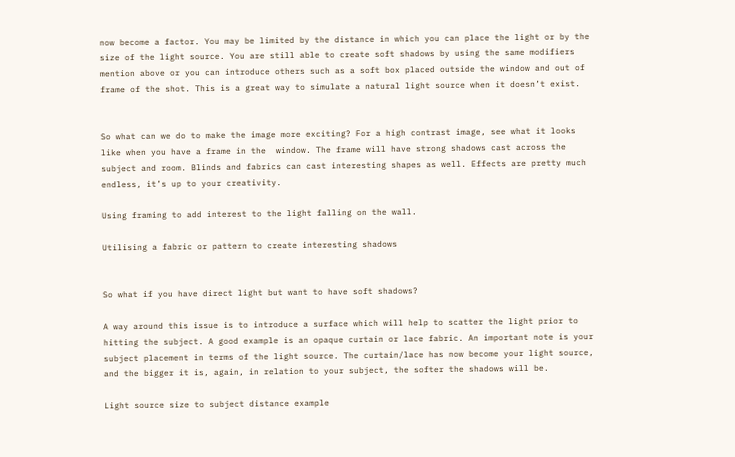now become a factor. You may be limited by the distance in which you can place the light or by the size of the light source. You are still able to create soft shadows by using the same modifiers mention above or you can introduce others such as a soft box placed outside the window and out of frame of the shot. This is a great way to simulate a natural light source when it doesn’t exist.


So what can we do to make the image more exciting? For a high contrast image, see what it looks like when you have a frame in the  window. The frame will have strong shadows cast across the subject and room. Blinds and fabrics can cast interesting shapes as well. Effects are pretty much endless, it’s up to your creativity.

Using framing to add interest to the light falling on the wall.

Utilising a fabric or pattern to create interesting shadows


So what if you have direct light but want to have soft shadows?

A way around this issue is to introduce a surface which will help to scatter the light prior to hitting the subject. A good example is an opaque curtain or lace fabric. An important note is your subject placement in terms of the light source. The curtain/lace has now become your light source, and the bigger it is, again, in relation to your subject, the softer the shadows will be.

Light source size to subject distance example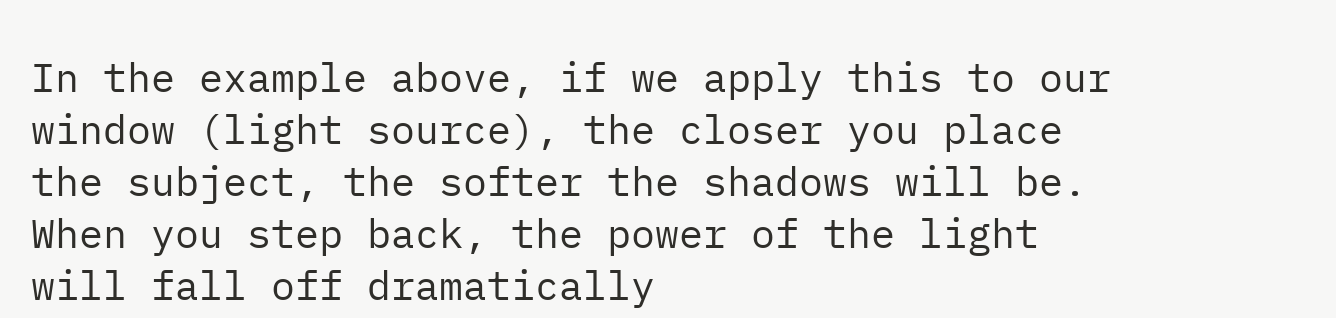In the example above, if we apply this to our window (light source), the closer you place the subject, the softer the shadows will be. When you step back, the power of the light will fall off dramatically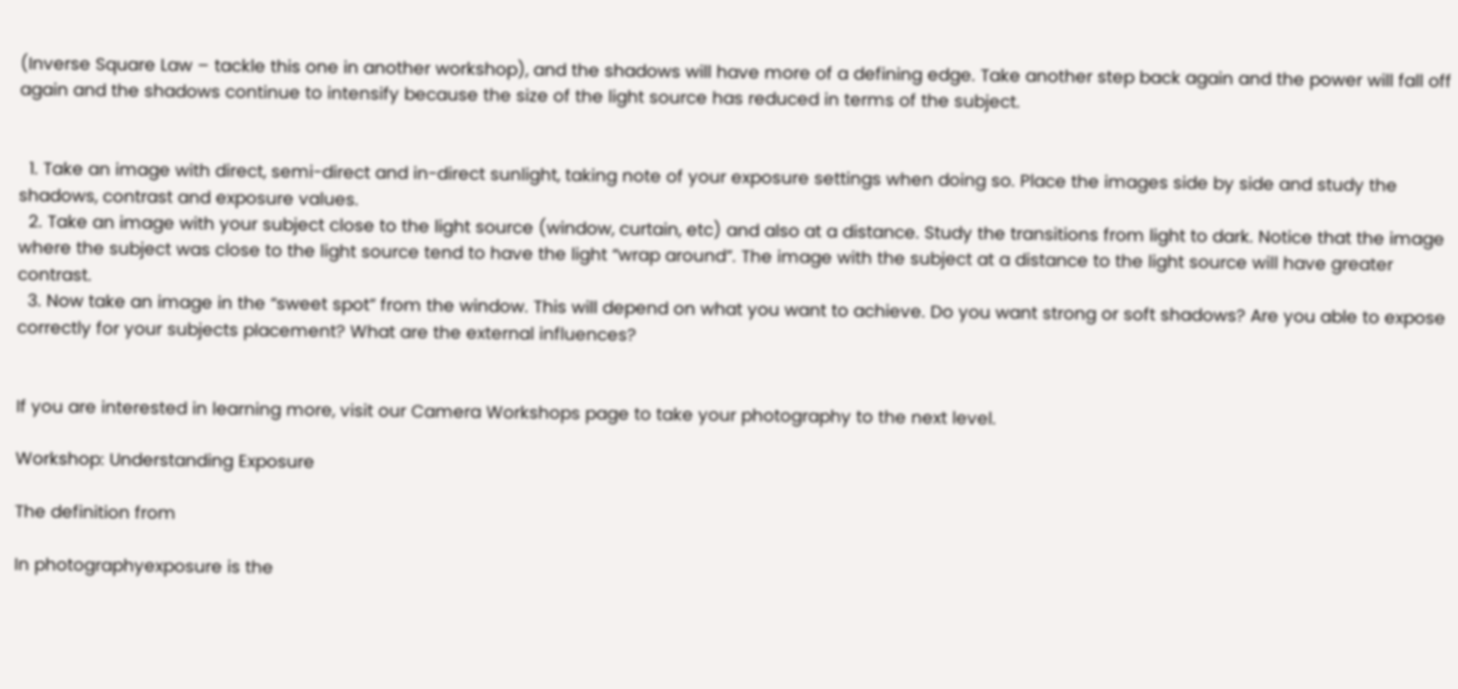(Inverse Square Law – tackle this one in another workshop), and the shadows will have more of a defining edge. Take another step back again and the power will fall off again and the shadows continue to intensify because the size of the light source has reduced in terms of the subject.


  1. Take an image with direct, semi-direct and in-direct sunlight, taking note of your exposure settings when doing so. Place the images side by side and study the shadows, contrast and exposure values.
  2. Take an image with your subject close to the light source (window, curtain, etc) and also at a distance. Study the transitions from light to dark. Notice that the image where the subject was close to the light source tend to have the light “wrap around”. The image with the subject at a distance to the light source will have greater contrast.
  3. Now take an image in the “sweet spot” from the window. This will depend on what you want to achieve. Do you want strong or soft shadows? Are you able to expose correctly for your subjects placement? What are the external influences?


If you are interested in learning more, visit our Camera Workshops page to take your photography to the next level.

Workshop: Understanding Exposure

The definition from

In photographyexposure is the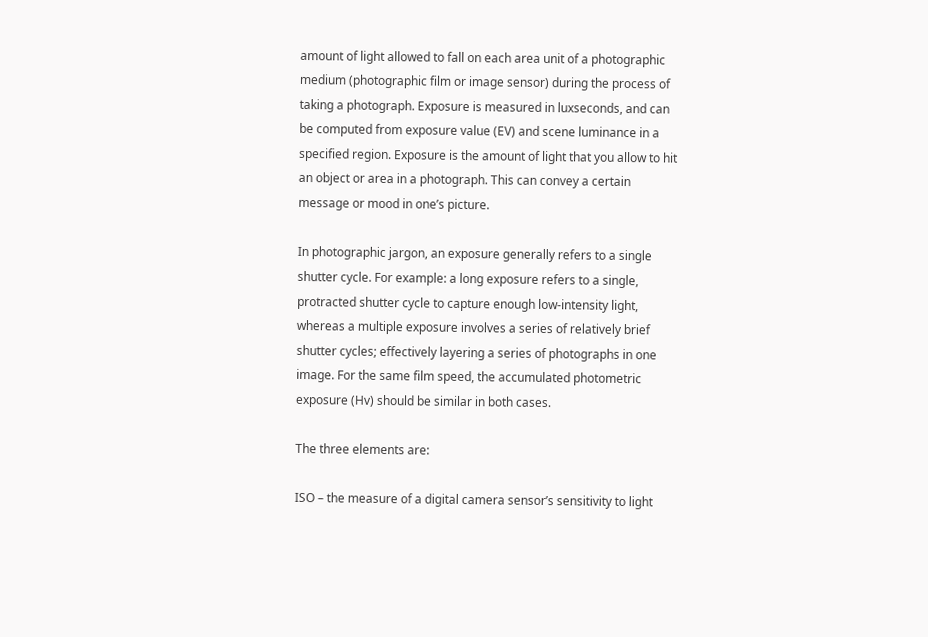amount of light allowed to fall on each area unit of a photographic medium (photographic film or image sensor) during the process of taking a photograph. Exposure is measured in luxseconds, and can be computed from exposure value (EV) and scene luminance in a specified region. Exposure is the amount of light that you allow to hit an object or area in a photograph. This can convey a certain message or mood in one’s picture.

In photographic jargon, an exposure generally refers to a single shutter cycle. For example: a long exposure refers to a single, protracted shutter cycle to capture enough low-intensity light, whereas a multiple exposure involves a series of relatively brief shutter cycles; effectively layering a series of photographs in one image. For the same film speed, the accumulated photometric exposure (Hv) should be similar in both cases.

The three elements are:

ISO – the measure of a digital camera sensor’s sensitivity to light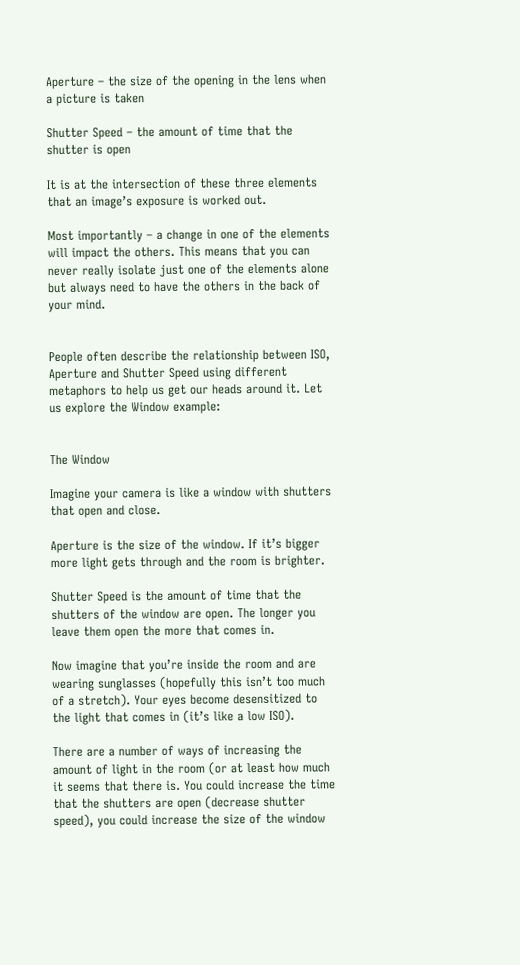Aperture – the size of the opening in the lens when a picture is taken

Shutter Speed – the amount of time that the shutter is open

It is at the intersection of these three elements that an image’s exposure is worked out.

Most importantly – a change in one of the elements will impact the others. This means that you can never really isolate just one of the elements alone but always need to have the others in the back of your mind.


People often describe the relationship between ISO, Aperture and Shutter Speed using different metaphors to help us get our heads around it. Let us explore the Window example:


The Window

Imagine your camera is like a window with shutters that open and close.

Aperture is the size of the window. If it’s bigger more light gets through and the room is brighter.

Shutter Speed is the amount of time that the shutters of the window are open. The longer you leave them open the more that comes in.

Now imagine that you’re inside the room and are wearing sunglasses (hopefully this isn’t too much of a stretch). Your eyes become desensitized to the light that comes in (it’s like a low ISO).

There are a number of ways of increasing the amount of light in the room (or at least how much it seems that there is. You could increase the time that the shutters are open (decrease shutter speed), you could increase the size of the window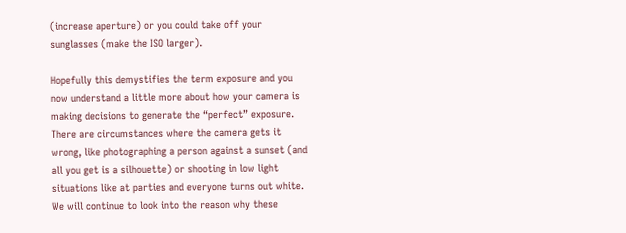(increase aperture) or you could take off your sunglasses (make the ISO larger).

Hopefully this demystifies the term exposure and you now understand a little more about how your camera is making decisions to generate the “perfect” exposure. There are circumstances where the camera gets it wrong, like photographing a person against a sunset (and all you get is a silhouette) or shooting in low light situations like at parties and everyone turns out white. We will continue to look into the reason why these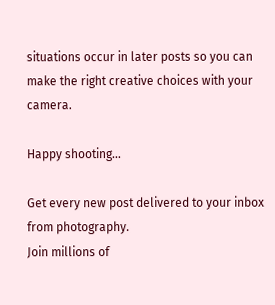situations occur in later posts so you can make the right creative choices with your camera.

Happy shooting…

Get every new post delivered to your inbox from photography.
Join millions of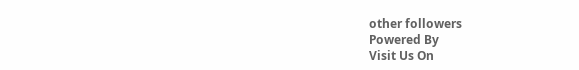other followers
Powered By
Visit Us On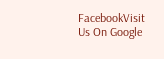FacebookVisit Us On Google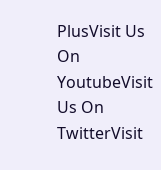PlusVisit Us On YoutubeVisit Us On TwitterVisit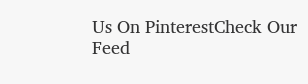Us On PinterestCheck Our Feed